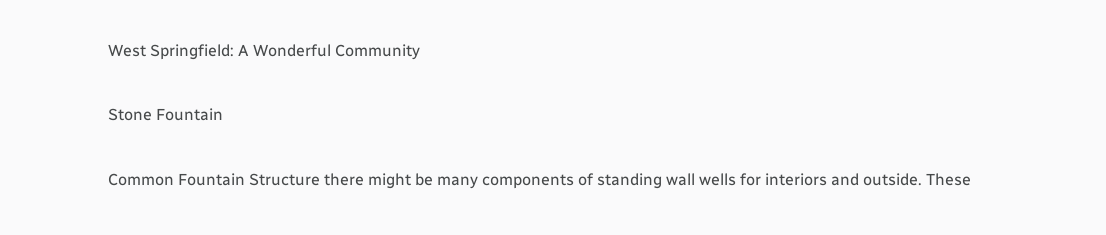West Springfield: A Wonderful Community

Stone Fountain

Common Fountain Structure there might be many components of standing wall wells for interiors and outside. These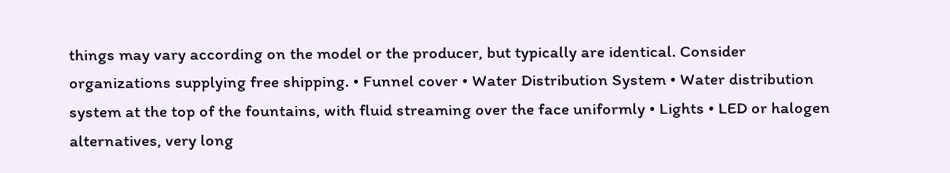things may vary according on the model or the producer, but typically are identical. Consider organizations supplying free shipping. • Funnel cover • Water Distribution System • Water distribution system at the top of the fountains, with fluid streaming over the face uniformly • Lights • LED or halogen alternatives, very long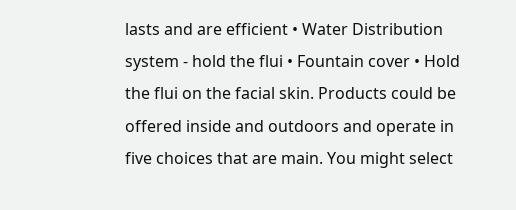lasts and are efficient • Water Distribution system - hold the flui • Fountain cover • Hold the flui on the facial skin. Products could be offered inside and outdoors and operate in five choices that are main. You might select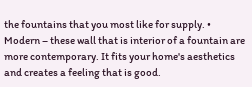the fountains that you most like for supply. • Modern – these wall that is interior of a fountain are more contemporary. It fits your home's aesthetics and creates a feeling that is good.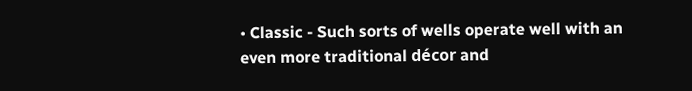• Classic - Such sorts of wells operate well with an even more traditional décor and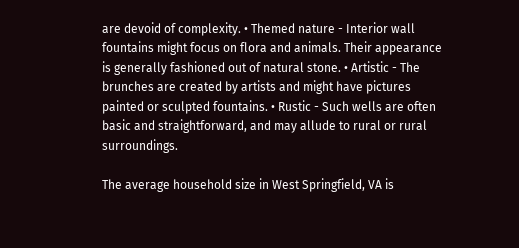are devoid of complexity. • Themed nature - Interior wall fountains might focus on flora and animals. Their appearance is generally fashioned out of natural stone. • Artistic - The brunches are created by artists and might have pictures painted or sculpted fountains. • Rustic - Such wells are often basic and straightforward, and may allude to rural or rural surroundings.

The average household size in West Springfield, VA is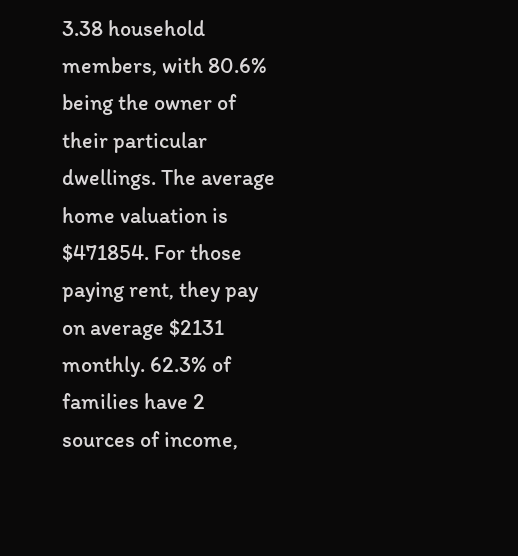3.38 household members, with 80.6% being the owner of their particular dwellings. The average home valuation is $471854. For those paying rent, they pay on average $2131 monthly. 62.3% of families have 2 sources of income,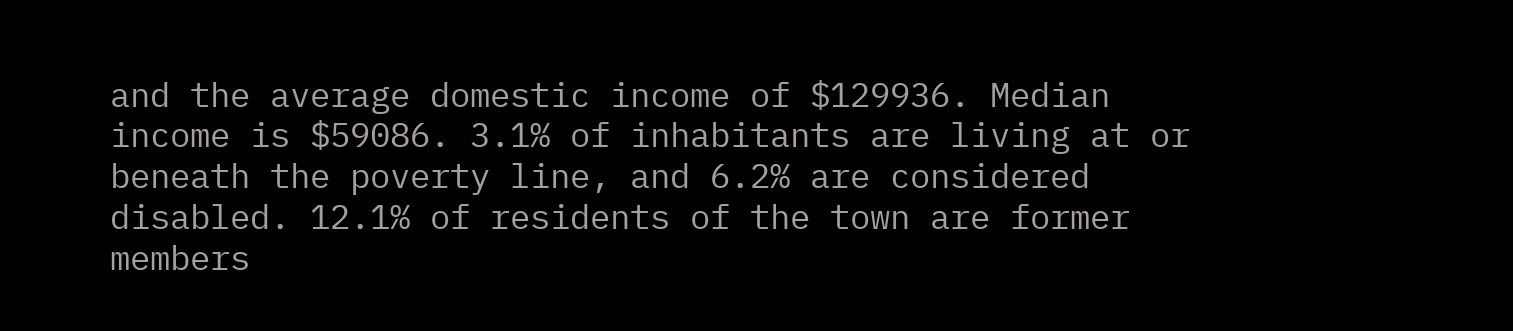and the average domestic income of $129936. Median income is $59086. 3.1% of inhabitants are living at or beneath the poverty line, and 6.2% are considered disabled. 12.1% of residents of the town are former members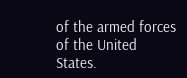of the armed forces of the United States.